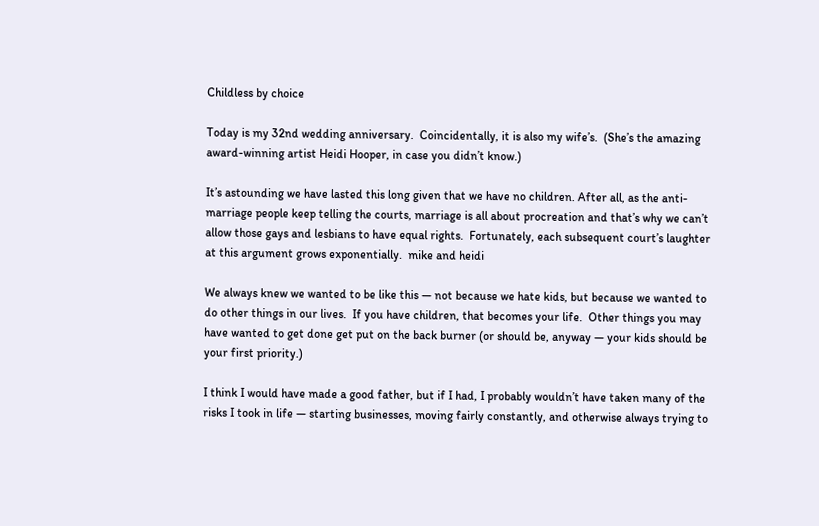Childless by choice

Today is my 32nd wedding anniversary.  Coincidentally, it is also my wife’s.  (She’s the amazing award-winning artist Heidi Hooper, in case you didn’t know.)

It’s astounding we have lasted this long given that we have no children. After all, as the anti-marriage people keep telling the courts, marriage is all about procreation and that’s why we can’t allow those gays and lesbians to have equal rights.  Fortunately, each subsequent court’s laughter at this argument grows exponentially.  mike and heidi

We always knew we wanted to be like this — not because we hate kids, but because we wanted to do other things in our lives.  If you have children, that becomes your life.  Other things you may have wanted to get done get put on the back burner (or should be, anyway — your kids should be your first priority.)

I think I would have made a good father, but if I had, I probably wouldn’t have taken many of the risks I took in life — starting businesses, moving fairly constantly, and otherwise always trying to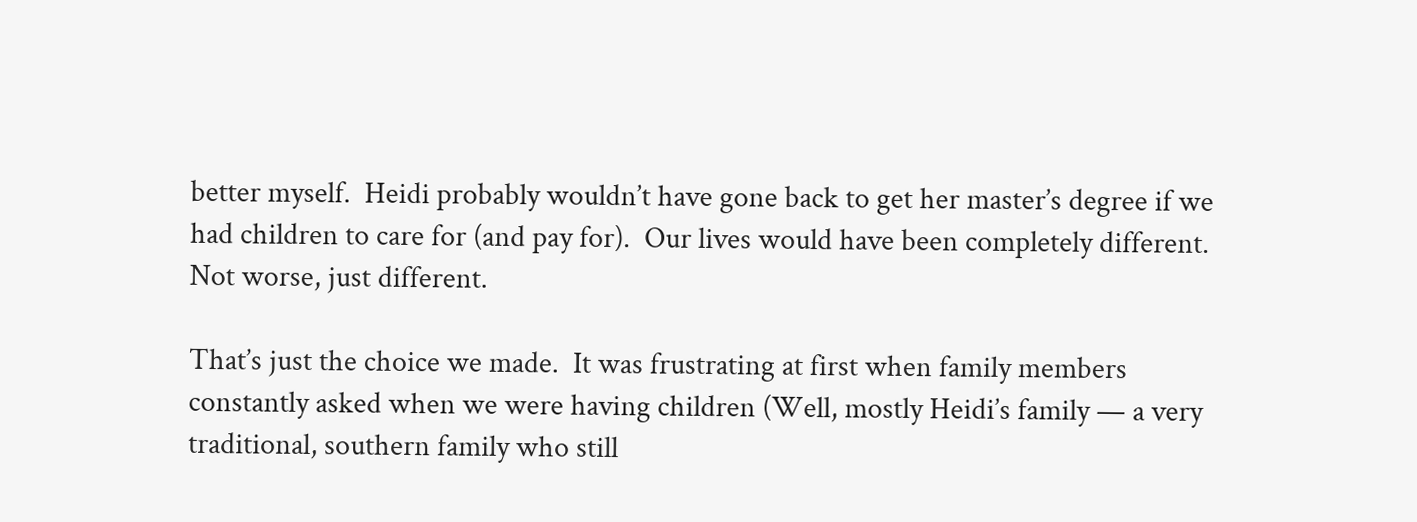better myself.  Heidi probably wouldn’t have gone back to get her master’s degree if we had children to care for (and pay for).  Our lives would have been completely different.  Not worse, just different.

That’s just the choice we made.  It was frustrating at first when family members constantly asked when we were having children (Well, mostly Heidi’s family — a very traditional, southern family who still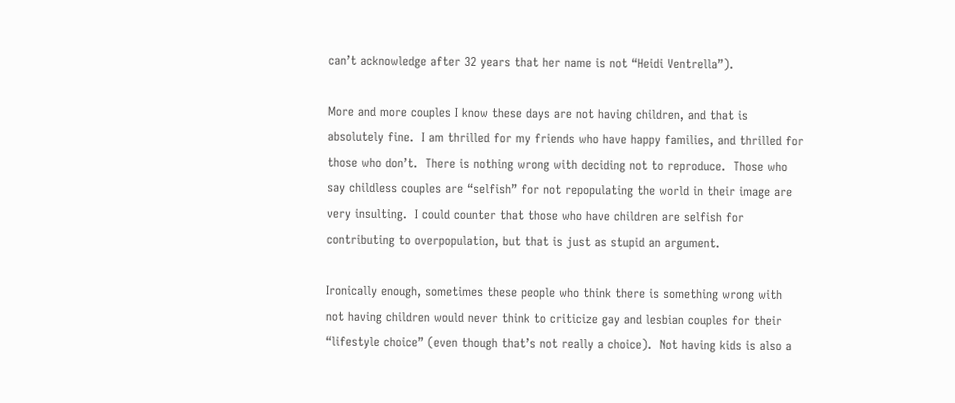can’t acknowledge after 32 years that her name is not “Heidi Ventrella”).

More and more couples I know these days are not having children, and that is absolutely fine.  I am thrilled for my friends who have happy families, and thrilled for those who don’t.  There is nothing wrong with deciding not to reproduce.  Those who say childless couples are “selfish” for not repopulating the world in their image are very insulting.  I could counter that those who have children are selfish for contributing to overpopulation, but that is just as stupid an argument.

Ironically enough, sometimes these people who think there is something wrong with not having children would never think to criticize gay and lesbian couples for their “lifestyle choice” (even though that’s not really a choice).  Not having kids is also a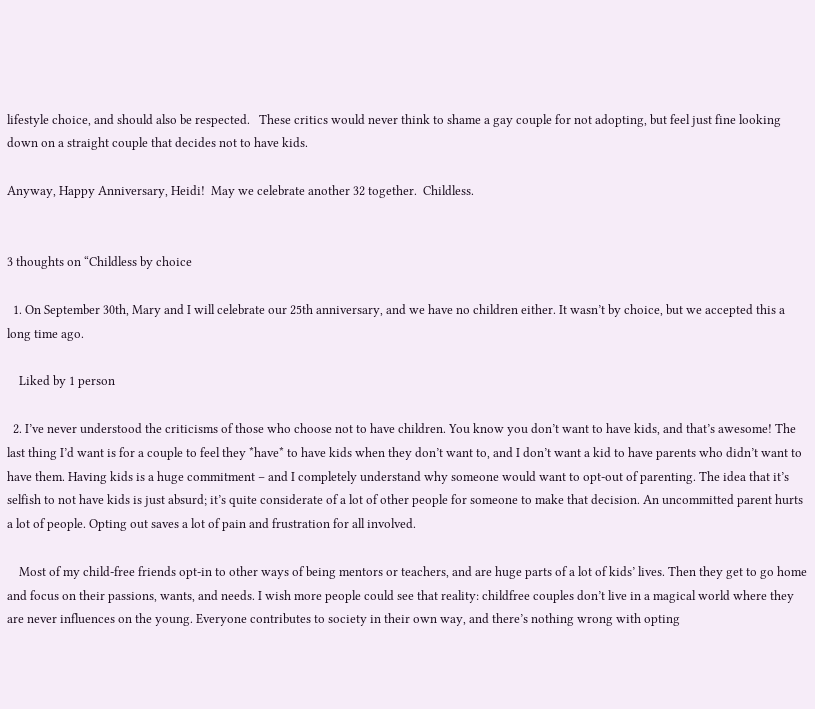lifestyle choice, and should also be respected.   These critics would never think to shame a gay couple for not adopting, but feel just fine looking down on a straight couple that decides not to have kids.

Anyway, Happy Anniversary, Heidi!  May we celebrate another 32 together.  Childless.


3 thoughts on “Childless by choice

  1. On September 30th, Mary and I will celebrate our 25th anniversary, and we have no children either. It wasn’t by choice, but we accepted this a long time ago.

    Liked by 1 person

  2. I’ve never understood the criticisms of those who choose not to have children. You know you don’t want to have kids, and that’s awesome! The last thing I’d want is for a couple to feel they *have* to have kids when they don’t want to, and I don’t want a kid to have parents who didn’t want to have them. Having kids is a huge commitment – and I completely understand why someone would want to opt-out of parenting. The idea that it’s selfish to not have kids is just absurd; it’s quite considerate of a lot of other people for someone to make that decision. An uncommitted parent hurts a lot of people. Opting out saves a lot of pain and frustration for all involved.

    Most of my child-free friends opt-in to other ways of being mentors or teachers, and are huge parts of a lot of kids’ lives. Then they get to go home and focus on their passions, wants, and needs. I wish more people could see that reality: childfree couples don’t live in a magical world where they are never influences on the young. Everyone contributes to society in their own way, and there’s nothing wrong with opting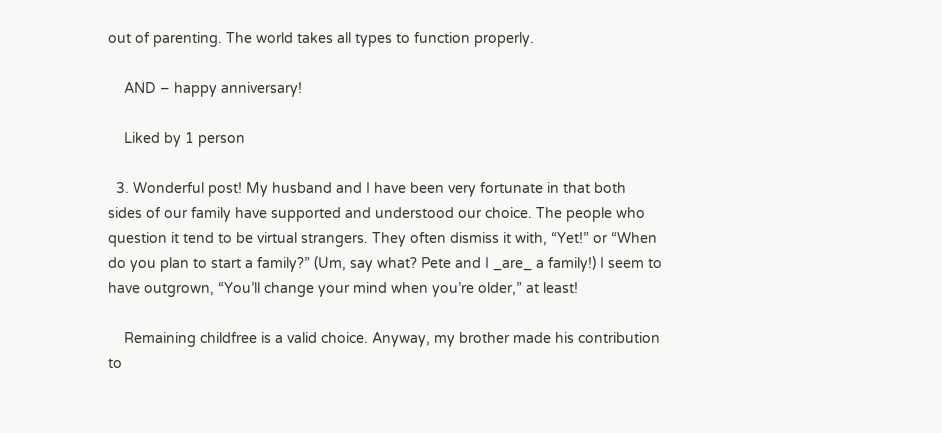out of parenting. The world takes all types to function properly.

    AND – happy anniversary!

    Liked by 1 person

  3. Wonderful post! My husband and I have been very fortunate in that both sides of our family have supported and understood our choice. The people who question it tend to be virtual strangers. They often dismiss it with, “Yet!” or “When do you plan to start a family?” (Um, say what? Pete and I _are_ a family!) I seem to have outgrown, “You’ll change your mind when you’re older,” at least!

    Remaining childfree is a valid choice. Anyway, my brother made his contribution to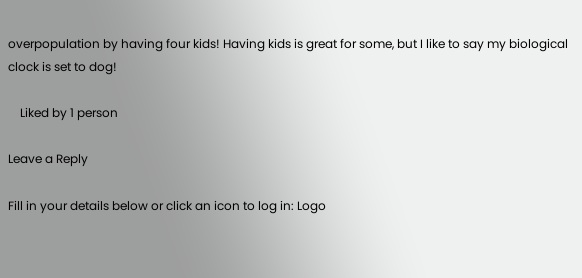overpopulation by having four kids! Having kids is great for some, but I like to say my biological clock is set to dog!

    Liked by 1 person

Leave a Reply

Fill in your details below or click an icon to log in: Logo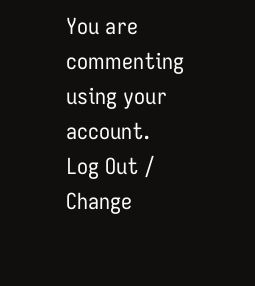You are commenting using your account. Log Out /  Change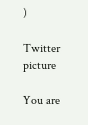)

Twitter picture

You are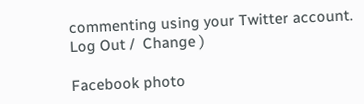commenting using your Twitter account. Log Out /  Change )

Facebook photo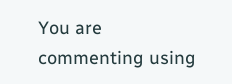You are commenting using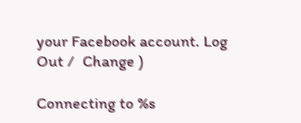your Facebook account. Log Out /  Change )

Connecting to %s